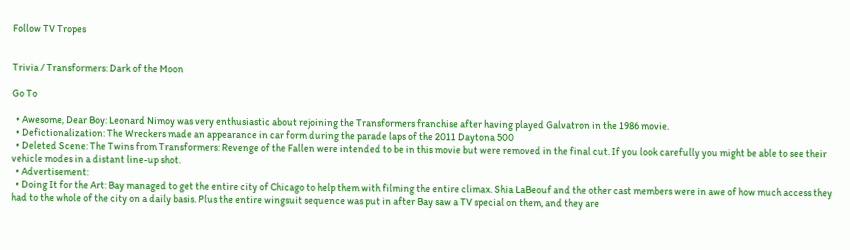Follow TV Tropes


Trivia / Transformers: Dark of the Moon

Go To

  • Awesome, Dear Boy: Leonard Nimoy was very enthusiastic about rejoining the Transformers franchise after having played Galvatron in the 1986 movie.
  • Defictionalization: The Wreckers made an appearance in car form during the parade laps of the 2011 Daytona 500
  • Deleted Scene: The Twins from Transformers: Revenge of the Fallen were intended to be in this movie but were removed in the final cut. If you look carefully you might be able to see their vehicle modes in a distant line-up shot.
  • Advertisement:
  • Doing It for the Art: Bay managed to get the entire city of Chicago to help them with filming the entire climax. Shia LaBeouf and the other cast members were in awe of how much access they had to the whole of the city on a daily basis. Plus the entire wingsuit sequence was put in after Bay saw a TV special on them, and they are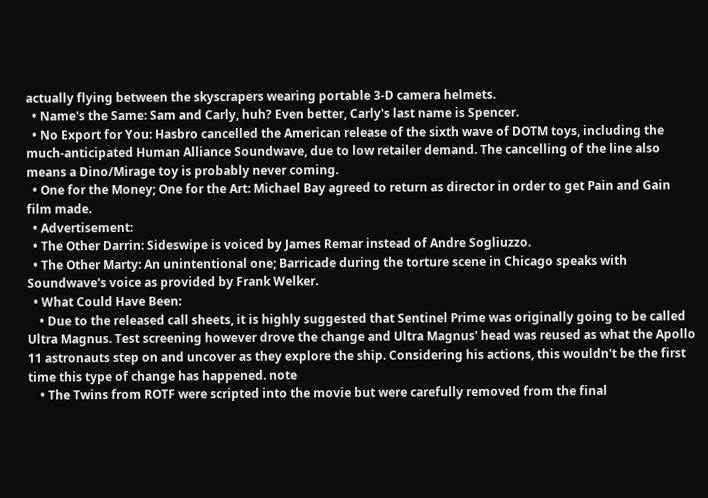actually flying between the skyscrapers wearing portable 3-D camera helmets.
  • Name's the Same: Sam and Carly, huh? Even better, Carly's last name is Spencer.
  • No Export for You: Hasbro cancelled the American release of the sixth wave of DOTM toys, including the much-anticipated Human Alliance Soundwave, due to low retailer demand. The cancelling of the line also means a Dino/Mirage toy is probably never coming.
  • One for the Money; One for the Art: Michael Bay agreed to return as director in order to get Pain and Gain film made.
  • Advertisement:
  • The Other Darrin: Sideswipe is voiced by James Remar instead of Andre Sogliuzzo.
  • The Other Marty: An unintentional one; Barricade during the torture scene in Chicago speaks with Soundwave's voice as provided by Frank Welker.
  • What Could Have Been:
    • Due to the released call sheets, it is highly suggested that Sentinel Prime was originally going to be called Ultra Magnus. Test screening however drove the change and Ultra Magnus' head was reused as what the Apollo 11 astronauts step on and uncover as they explore the ship. Considering his actions, this wouldn't be the first time this type of change has happened. note
    • The Twins from ROTF were scripted into the movie but were carefully removed from the final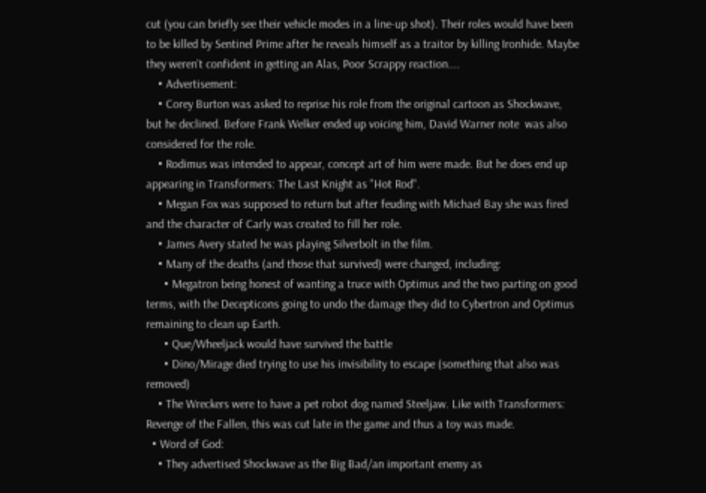cut (you can briefly see their vehicle modes in a line-up shot). Their roles would have been to be killed by Sentinel Prime after he reveals himself as a traitor by killing Ironhide. Maybe they weren't confident in getting an Alas, Poor Scrappy reaction....
    • Advertisement:
    • Corey Burton was asked to reprise his role from the original cartoon as Shockwave, but he declined. Before Frank Welker ended up voicing him, David Warner note  was also considered for the role.
    • Rodimus was intended to appear, concept art of him were made. But he does end up appearing in Transformers: The Last Knight as "Hot Rod".
    • Megan Fox was supposed to return but after feuding with Michael Bay she was fired and the character of Carly was created to fill her role.
    • James Avery stated he was playing Silverbolt in the film.
    • Many of the deaths (and those that survived) were changed, including:
      • Megatron being honest of wanting a truce with Optimus and the two parting on good terms, with the Decepticons going to undo the damage they did to Cybertron and Optimus remaining to clean up Earth.
      • Que/Wheeljack would have survived the battle
      • Dino/Mirage died trying to use his invisibility to escape (something that also was removed)
    • The Wreckers were to have a pet robot dog named Steeljaw. Like with Transformers: Revenge of the Fallen, this was cut late in the game and thus a toy was made.
  • Word of God:
    • They advertised Shockwave as the Big Bad/an important enemy as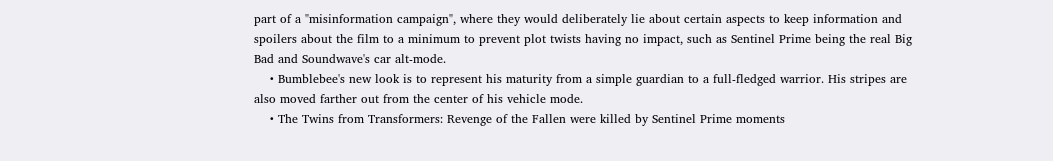part of a "misinformation campaign", where they would deliberately lie about certain aspects to keep information and spoilers about the film to a minimum to prevent plot twists having no impact, such as Sentinel Prime being the real Big Bad and Soundwave's car alt-mode.
    • Bumblebee's new look is to represent his maturity from a simple guardian to a full-fledged warrior. His stripes are also moved farther out from the center of his vehicle mode.
    • The Twins from Transformers: Revenge of the Fallen were killed by Sentinel Prime moments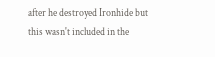after he destroyed Ironhide but this wasn't included in the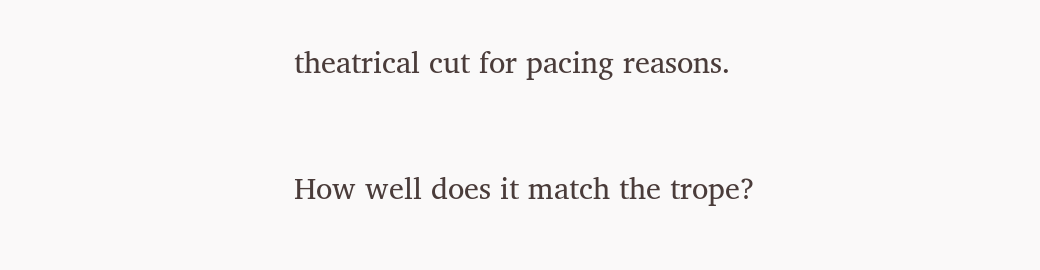theatrical cut for pacing reasons.


How well does it match the trope?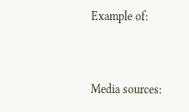Example of:


Media sources: